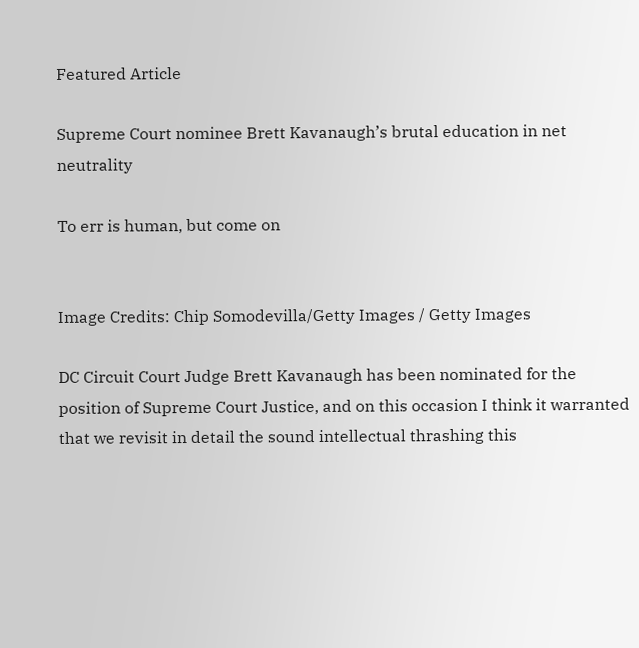Featured Article

Supreme Court nominee Brett Kavanaugh’s brutal education in net neutrality

To err is human, but come on


Image Credits: Chip Somodevilla/Getty Images / Getty Images

DC Circuit Court Judge Brett Kavanaugh has been nominated for the position of Supreme Court Justice, and on this occasion I think it warranted that we revisit in detail the sound intellectual thrashing this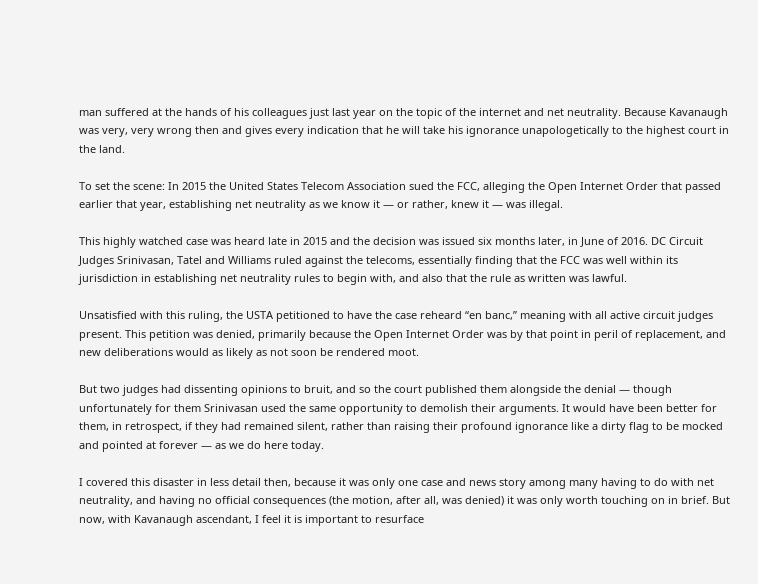man suffered at the hands of his colleagues just last year on the topic of the internet and net neutrality. Because Kavanaugh was very, very wrong then and gives every indication that he will take his ignorance unapologetically to the highest court in the land.

To set the scene: In 2015 the United States Telecom Association sued the FCC, alleging the Open Internet Order that passed earlier that year, establishing net neutrality as we know it — or rather, knew it — was illegal.

This highly watched case was heard late in 2015 and the decision was issued six months later, in June of 2016. DC Circuit Judges Srinivasan, Tatel and Williams ruled against the telecoms, essentially finding that the FCC was well within its jurisdiction in establishing net neutrality rules to begin with, and also that the rule as written was lawful.

Unsatisfied with this ruling, the USTA petitioned to have the case reheard “en banc,” meaning with all active circuit judges present. This petition was denied, primarily because the Open Internet Order was by that point in peril of replacement, and new deliberations would as likely as not soon be rendered moot.

But two judges had dissenting opinions to bruit, and so the court published them alongside the denial — though unfortunately for them Srinivasan used the same opportunity to demolish their arguments. It would have been better for them, in retrospect, if they had remained silent, rather than raising their profound ignorance like a dirty flag to be mocked and pointed at forever — as we do here today.

I covered this disaster in less detail then, because it was only one case and news story among many having to do with net neutrality, and having no official consequences (the motion, after all, was denied) it was only worth touching on in brief. But now, with Kavanaugh ascendant, I feel it is important to resurface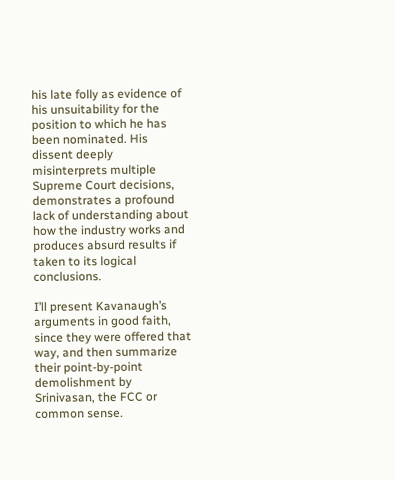his late folly as evidence of his unsuitability for the position to which he has been nominated. His dissent deeply misinterprets multiple Supreme Court decisions, demonstrates a profound lack of understanding about how the industry works and produces absurd results if taken to its logical conclusions.

I’ll present Kavanaugh’s arguments in good faith, since they were offered that way, and then summarize their point-by-point demolishment by Srinivasan, the FCC or common sense.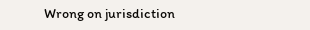Wrong on jurisdiction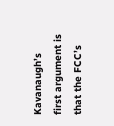Kavanaugh’s first argument is that the FCC’s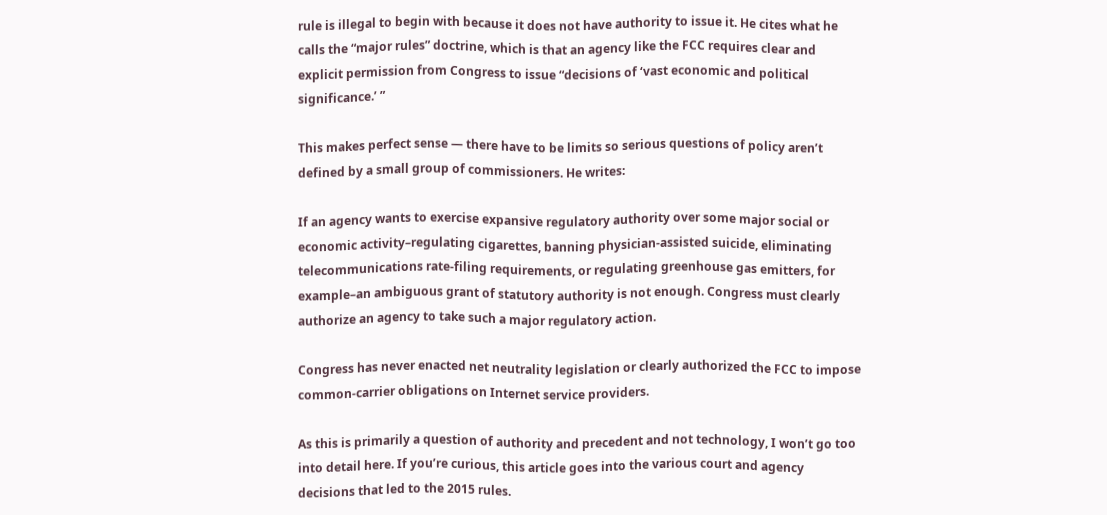rule is illegal to begin with because it does not have authority to issue it. He cites what he calls the “major rules” doctrine, which is that an agency like the FCC requires clear and explicit permission from Congress to issue “decisions of ‘vast economic and political significance.’ ”

This makes perfect sense — there have to be limits so serious questions of policy aren’t defined by a small group of commissioners. He writes:

If an agency wants to exercise expansive regulatory authority over some major social or economic activity–regulating cigarettes, banning physician-assisted suicide, eliminating telecommunications rate-filing requirements, or regulating greenhouse gas emitters, for example–an ambiguous grant of statutory authority is not enough. Congress must clearly authorize an agency to take such a major regulatory action.

Congress has never enacted net neutrality legislation or clearly authorized the FCC to impose common-carrier obligations on Internet service providers.

As this is primarily a question of authority and precedent and not technology, I won’t go too into detail here. If you’re curious, this article goes into the various court and agency decisions that led to the 2015 rules.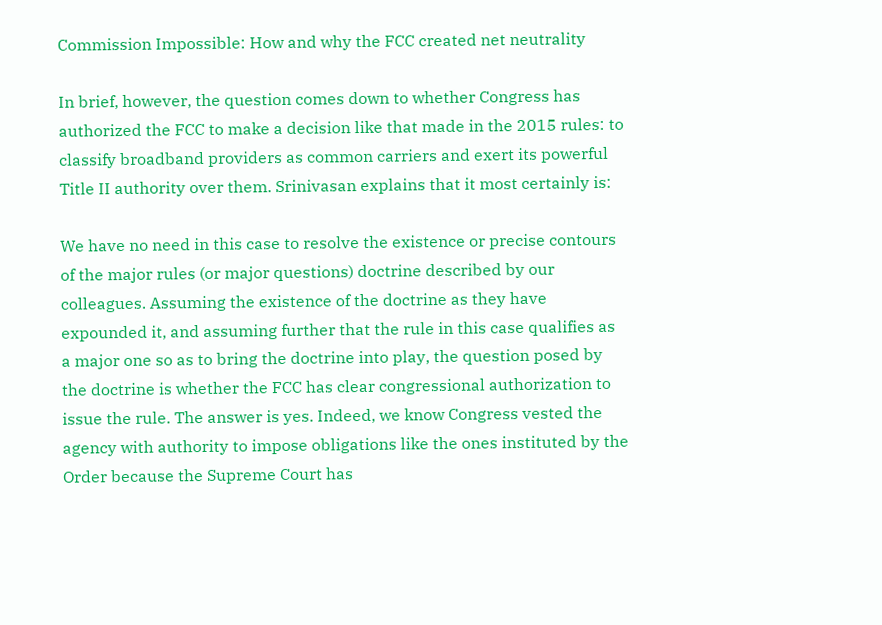Commission Impossible: How and why the FCC created net neutrality

In brief, however, the question comes down to whether Congress has authorized the FCC to make a decision like that made in the 2015 rules: to classify broadband providers as common carriers and exert its powerful Title II authority over them. Srinivasan explains that it most certainly is:

We have no need in this case to resolve the existence or precise contours of the major rules (or major questions) doctrine described by our colleagues. Assuming the existence of the doctrine as they have expounded it, and assuming further that the rule in this case qualifies as a major one so as to bring the doctrine into play, the question posed by the doctrine is whether the FCC has clear congressional authorization to issue the rule. The answer is yes. Indeed, we know Congress vested the agency with authority to impose obligations like the ones instituted by the Order because the Supreme Court has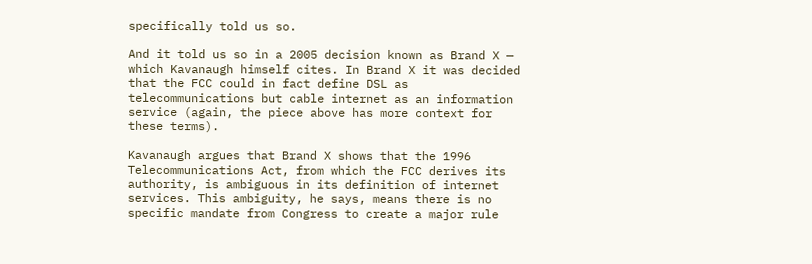specifically told us so.

And it told us so in a 2005 decision known as Brand X — which Kavanaugh himself cites. In Brand X it was decided that the FCC could in fact define DSL as telecommunications but cable internet as an information service (again, the piece above has more context for these terms).

Kavanaugh argues that Brand X shows that the 1996 Telecommunications Act, from which the FCC derives its authority, is ambiguous in its definition of internet services. This ambiguity, he says, means there is no specific mandate from Congress to create a major rule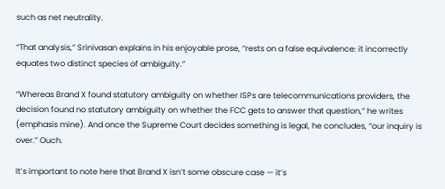such as net neutrality.

“That analysis,” Srinivasan explains in his enjoyable prose, “rests on a false equivalence: it incorrectly equates two distinct species of ambiguity.”

“Whereas Brand X found statutory ambiguity on whether ISPs are telecommunications providers, the decision found no statutory ambiguity on whether the FCC gets to answer that question,” he writes (emphasis mine). And once the Supreme Court decides something is legal, he concludes, “our inquiry is over.” Ouch.

It’s important to note here that Brand X isn’t some obscure case — it’s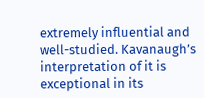extremely influential and well-studied. Kavanaugh’s interpretation of it is exceptional in its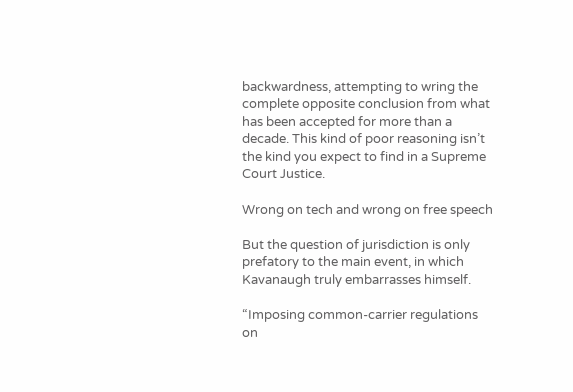backwardness, attempting to wring the complete opposite conclusion from what has been accepted for more than a decade. This kind of poor reasoning isn’t the kind you expect to find in a Supreme Court Justice.

Wrong on tech and wrong on free speech

But the question of jurisdiction is only prefatory to the main event, in which Kavanaugh truly embarrasses himself.

“Imposing common-carrier regulations on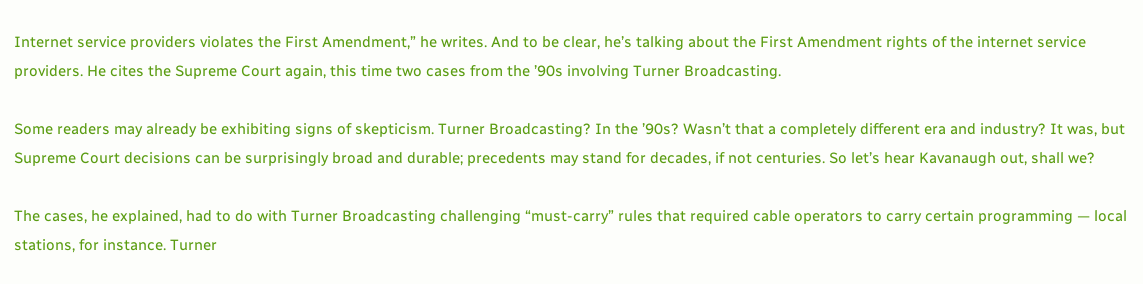Internet service providers violates the First Amendment,” he writes. And to be clear, he’s talking about the First Amendment rights of the internet service providers. He cites the Supreme Court again, this time two cases from the ’90s involving Turner Broadcasting.

Some readers may already be exhibiting signs of skepticism. Turner Broadcasting? In the ’90s? Wasn’t that a completely different era and industry? It was, but Supreme Court decisions can be surprisingly broad and durable; precedents may stand for decades, if not centuries. So let’s hear Kavanaugh out, shall we?

The cases, he explained, had to do with Turner Broadcasting challenging “must-carry” rules that required cable operators to carry certain programming — local stations, for instance. Turner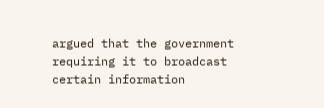argued that the government requiring it to broadcast certain information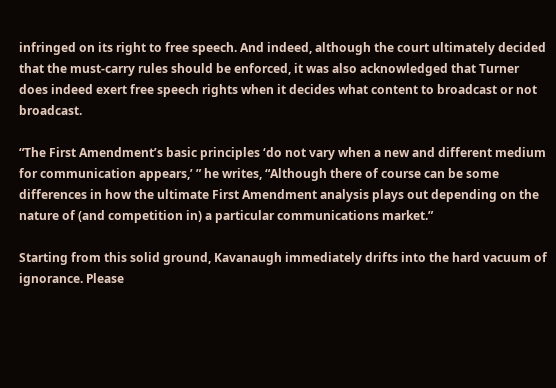infringed on its right to free speech. And indeed, although the court ultimately decided that the must-carry rules should be enforced, it was also acknowledged that Turner does indeed exert free speech rights when it decides what content to broadcast or not broadcast.

“The First Amendment’s basic principles ‘do not vary when a new and different medium for communication appears,’ ” he writes, “Although there of course can be some differences in how the ultimate First Amendment analysis plays out depending on the nature of (and competition in) a particular communications market.”

Starting from this solid ground, Kavanaugh immediately drifts into the hard vacuum of ignorance. Please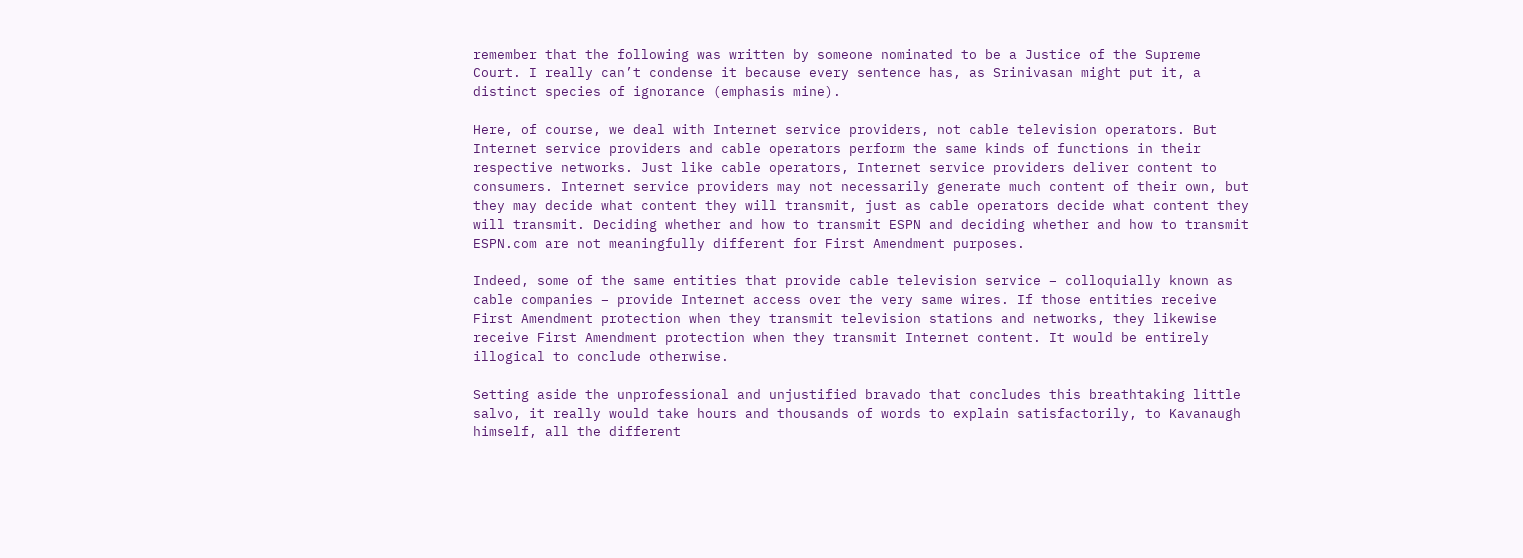remember that the following was written by someone nominated to be a Justice of the Supreme Court. I really can’t condense it because every sentence has, as Srinivasan might put it, a distinct species of ignorance (emphasis mine).

Here, of course, we deal with Internet service providers, not cable television operators. But Internet service providers and cable operators perform the same kinds of functions in their respective networks. Just like cable operators, Internet service providers deliver content to consumers. Internet service providers may not necessarily generate much content of their own, but they may decide what content they will transmit, just as cable operators decide what content they will transmit. Deciding whether and how to transmit ESPN and deciding whether and how to transmit ESPN.com are not meaningfully different for First Amendment purposes.

Indeed, some of the same entities that provide cable television service – colloquially known as cable companies – provide Internet access over the very same wires. If those entities receive First Amendment protection when they transmit television stations and networks, they likewise receive First Amendment protection when they transmit Internet content. It would be entirely illogical to conclude otherwise.

Setting aside the unprofessional and unjustified bravado that concludes this breathtaking little salvo, it really would take hours and thousands of words to explain satisfactorily, to Kavanaugh himself, all the different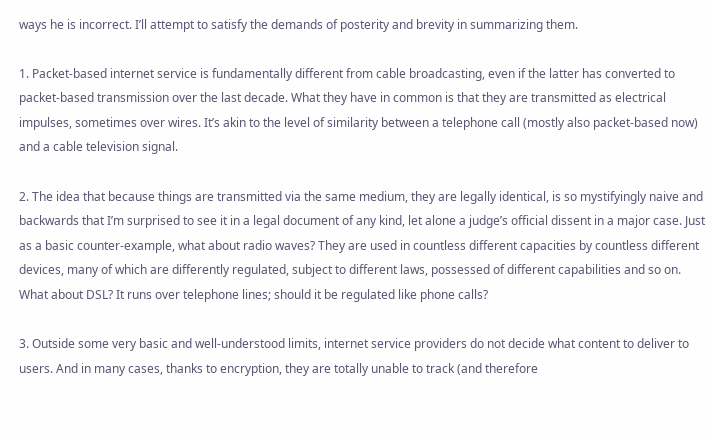ways he is incorrect. I’ll attempt to satisfy the demands of posterity and brevity in summarizing them.

1. Packet-based internet service is fundamentally different from cable broadcasting, even if the latter has converted to packet-based transmission over the last decade. What they have in common is that they are transmitted as electrical impulses, sometimes over wires. It’s akin to the level of similarity between a telephone call (mostly also packet-based now) and a cable television signal.

2. The idea that because things are transmitted via the same medium, they are legally identical, is so mystifyingly naive and backwards that I’m surprised to see it in a legal document of any kind, let alone a judge’s official dissent in a major case. Just as a basic counter-example, what about radio waves? They are used in countless different capacities by countless different devices, many of which are differently regulated, subject to different laws, possessed of different capabilities and so on. What about DSL? It runs over telephone lines; should it be regulated like phone calls?

3. Outside some very basic and well-understood limits, internet service providers do not decide what content to deliver to users. And in many cases, thanks to encryption, they are totally unable to track (and therefore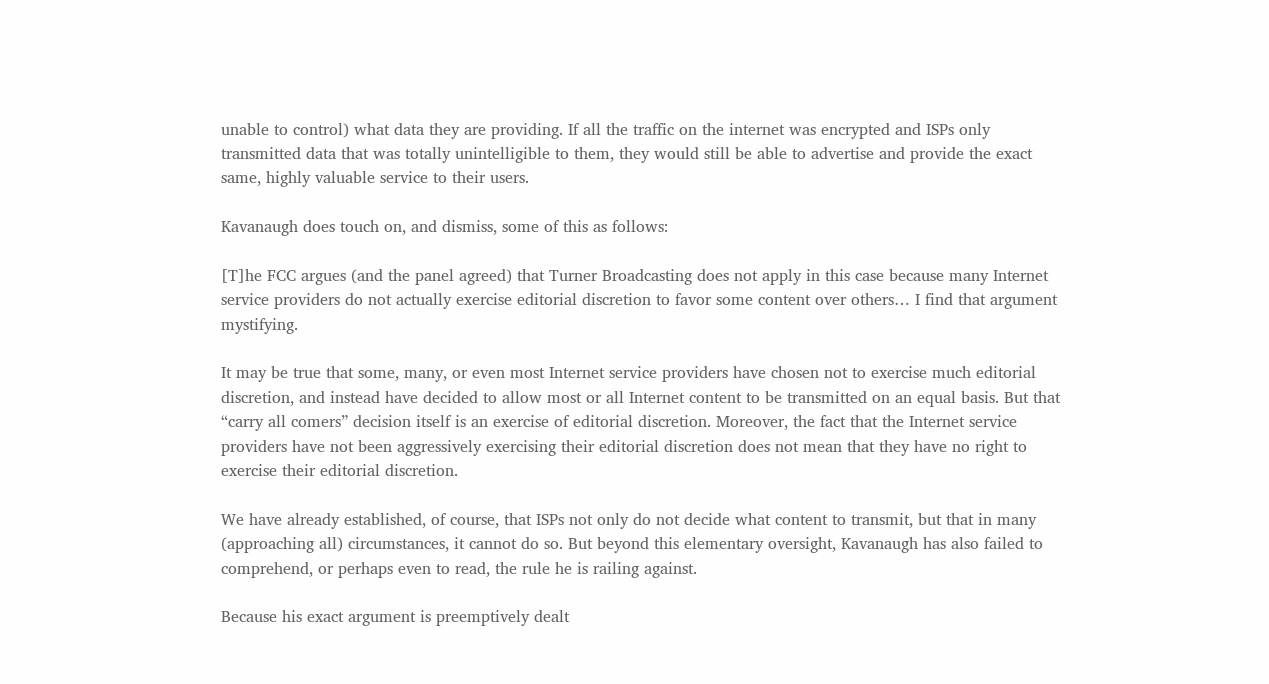unable to control) what data they are providing. If all the traffic on the internet was encrypted and ISPs only transmitted data that was totally unintelligible to them, they would still be able to advertise and provide the exact same, highly valuable service to their users.

Kavanaugh does touch on, and dismiss, some of this as follows:

[T]he FCC argues (and the panel agreed) that Turner Broadcasting does not apply in this case because many Internet service providers do not actually exercise editorial discretion to favor some content over others… I find that argument mystifying.

It may be true that some, many, or even most Internet service providers have chosen not to exercise much editorial discretion, and instead have decided to allow most or all Internet content to be transmitted on an equal basis. But that “carry all comers” decision itself is an exercise of editorial discretion. Moreover, the fact that the Internet service providers have not been aggressively exercising their editorial discretion does not mean that they have no right to exercise their editorial discretion.

We have already established, of course, that ISPs not only do not decide what content to transmit, but that in many (approaching all) circumstances, it cannot do so. But beyond this elementary oversight, Kavanaugh has also failed to comprehend, or perhaps even to read, the rule he is railing against.

Because his exact argument is preemptively dealt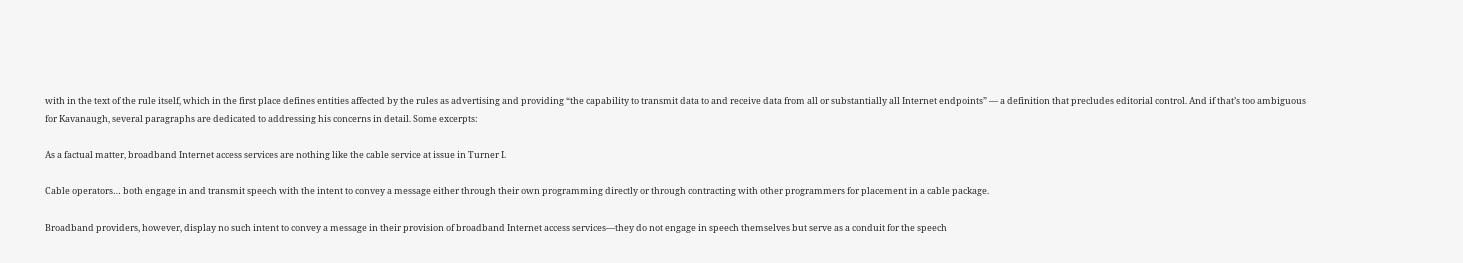with in the text of the rule itself, which in the first place defines entities affected by the rules as advertising and providing “the capability to transmit data to and receive data from all or substantially all Internet endpoints” — a definition that precludes editorial control. And if that’s too ambiguous for Kavanaugh, several paragraphs are dedicated to addressing his concerns in detail. Some excerpts:

As a factual matter, broadband Internet access services are nothing like the cable service at issue in Turner I.

Cable operators… both engage in and transmit speech with the intent to convey a message either through their own programming directly or through contracting with other programmers for placement in a cable package.

Broadband providers, however, display no such intent to convey a message in their provision of broadband Internet access services—they do not engage in speech themselves but serve as a conduit for the speech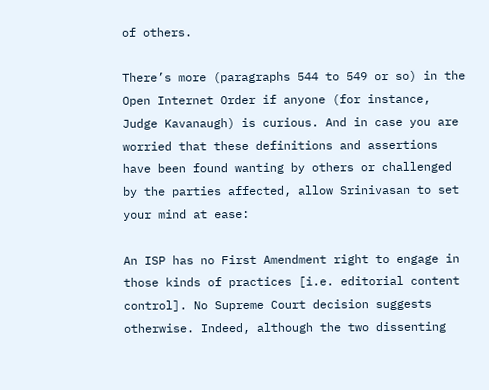of others.

There’s more (paragraphs 544 to 549 or so) in the Open Internet Order if anyone (for instance, Judge Kavanaugh) is curious. And in case you are worried that these definitions and assertions have been found wanting by others or challenged by the parties affected, allow Srinivasan to set your mind at ease:

An ISP has no First Amendment right to engage in those kinds of practices [i.e. editorial content control]. No Supreme Court decision suggests otherwise. Indeed, although the two dissenting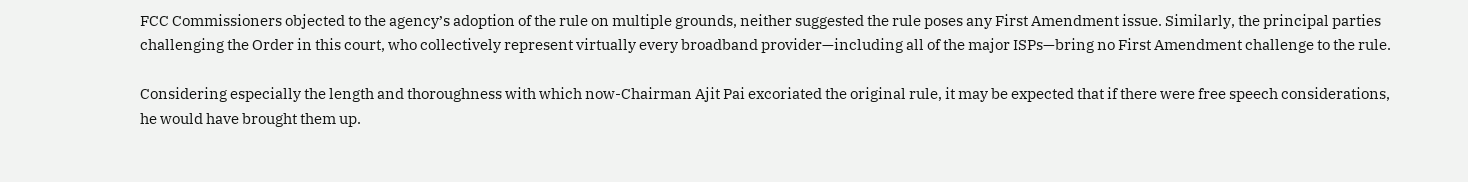FCC Commissioners objected to the agency’s adoption of the rule on multiple grounds, neither suggested the rule poses any First Amendment issue. Similarly, the principal parties challenging the Order in this court, who collectively represent virtually every broadband provider—including all of the major ISPs—bring no First Amendment challenge to the rule.

Considering especially the length and thoroughness with which now-Chairman Ajit Pai excoriated the original rule, it may be expected that if there were free speech considerations, he would have brought them up.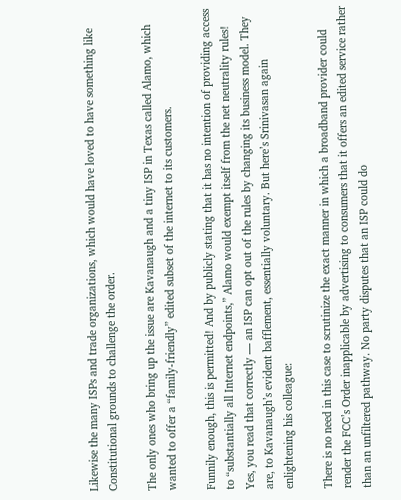Likewise the many ISPs and trade organizations, which would have loved to have something like Constitutional grounds to challenge the order.

The only ones who bring up the issue are Kavanaugh and a tiny ISP in Texas called Alamo, which wanted to offer a “family-friendly” edited subset of the internet to its customers.

Funnily enough, this is permitted! And by publicly stating that it has no intention of providing access to “substantially all Internet endpoints,” Alamo would exempt itself from the net neutrality rules! Yes, you read that correctly — an ISP can opt out of the rules by changing its business model. They are, to Kavanaugh’s evident bafflement, essentially voluntary. But here’s Srinivasan again enlightening his colleague:

There is no need in this case to scrutinize the exact manner in which a broadband provider could render the FCC’s Order inapplicable by advertising to consumers that it offers an edited service rather than an unfiltered pathway. No party disputes that an ISP could do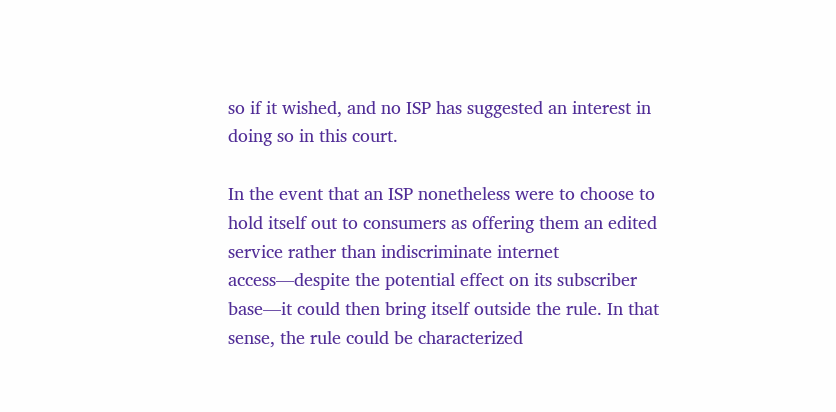so if it wished, and no ISP has suggested an interest in doing so in this court.

In the event that an ISP nonetheless were to choose to hold itself out to consumers as offering them an edited service rather than indiscriminate internet access—despite the potential effect on its subscriber base—it could then bring itself outside the rule. In that sense, the rule could be characterized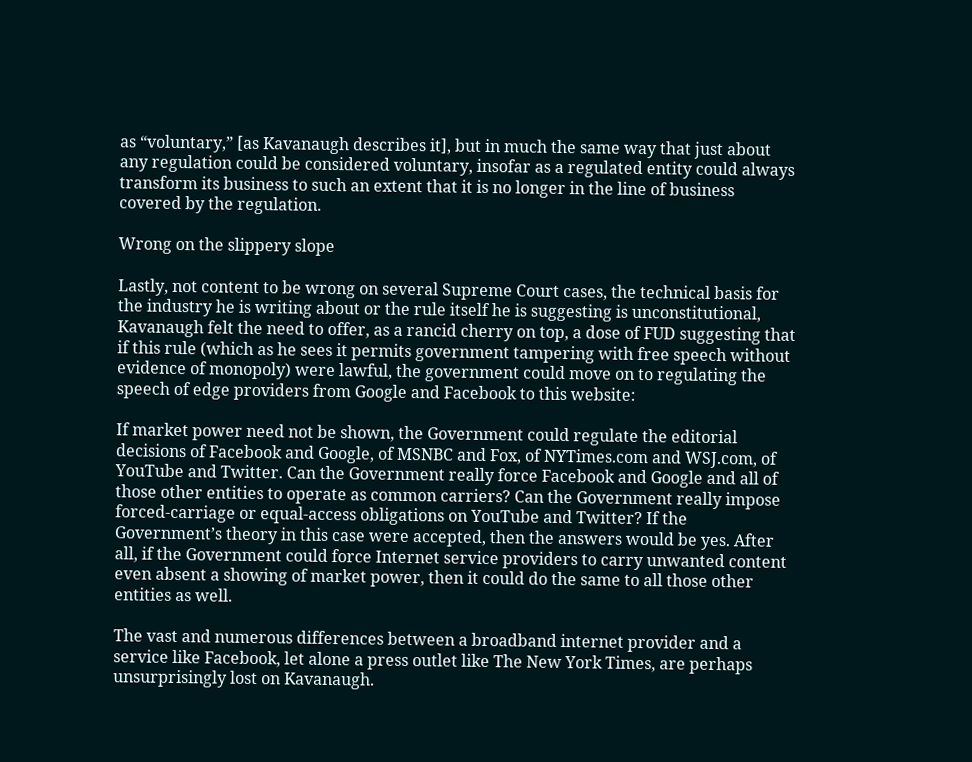as “voluntary,” [as Kavanaugh describes it], but in much the same way that just about any regulation could be considered voluntary, insofar as a regulated entity could always transform its business to such an extent that it is no longer in the line of business covered by the regulation.

Wrong on the slippery slope

Lastly, not content to be wrong on several Supreme Court cases, the technical basis for the industry he is writing about or the rule itself he is suggesting is unconstitutional, Kavanaugh felt the need to offer, as a rancid cherry on top, a dose of FUD suggesting that if this rule (which as he sees it permits government tampering with free speech without evidence of monopoly) were lawful, the government could move on to regulating the speech of edge providers from Google and Facebook to this website:

If market power need not be shown, the Government could regulate the editorial decisions of Facebook and Google, of MSNBC and Fox, of NYTimes.com and WSJ.com, of YouTube and Twitter. Can the Government really force Facebook and Google and all of those other entities to operate as common carriers? Can the Government really impose forced-carriage or equal-access obligations on YouTube and Twitter? If the Government’s theory in this case were accepted, then the answers would be yes. After all, if the Government could force Internet service providers to carry unwanted content even absent a showing of market power, then it could do the same to all those other entities as well.

The vast and numerous differences between a broadband internet provider and a service like Facebook, let alone a press outlet like The New York Times, are perhaps unsurprisingly lost on Kavanaugh.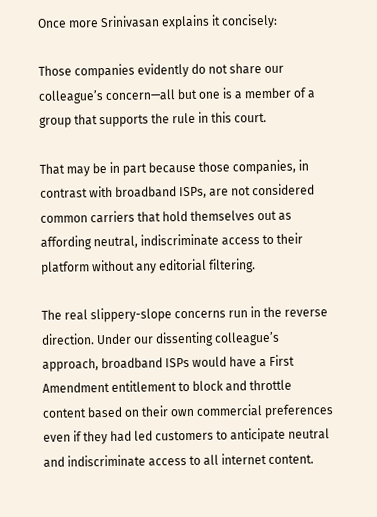Once more Srinivasan explains it concisely:

Those companies evidently do not share our colleague’s concern—all but one is a member of a group that supports the rule in this court.

That may be in part because those companies, in contrast with broadband ISPs, are not considered common carriers that hold themselves out as affording neutral, indiscriminate access to their platform without any editorial filtering.

The real slippery-slope concerns run in the reverse direction. Under our dissenting colleague’s approach, broadband ISPs would have a First Amendment entitlement to block and throttle content based on their own commercial preferences even if they had led customers to anticipate neutral and indiscriminate access to all internet content.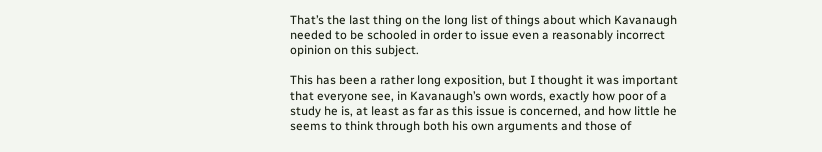That’s the last thing on the long list of things about which Kavanaugh needed to be schooled in order to issue even a reasonably incorrect opinion on this subject.

This has been a rather long exposition, but I thought it was important that everyone see, in Kavanaugh’s own words, exactly how poor of a study he is, at least as far as this issue is concerned, and how little he seems to think through both his own arguments and those of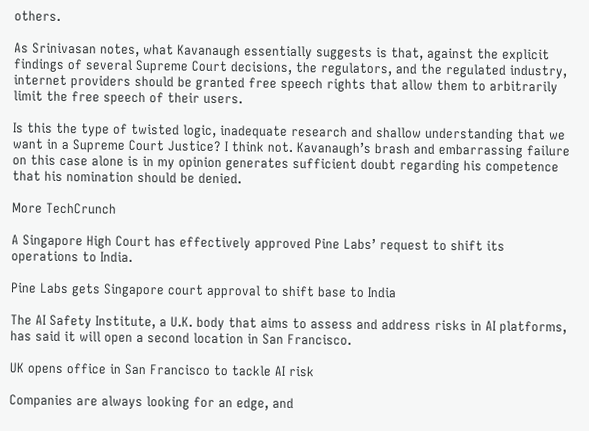others.

As Srinivasan notes, what Kavanaugh essentially suggests is that, against the explicit findings of several Supreme Court decisions, the regulators, and the regulated industry, internet providers should be granted free speech rights that allow them to arbitrarily limit the free speech of their users.

Is this the type of twisted logic, inadequate research and shallow understanding that we want in a Supreme Court Justice? I think not. Kavanaugh’s brash and embarrassing failure on this case alone is in my opinion generates sufficient doubt regarding his competence that his nomination should be denied.

More TechCrunch

A Singapore High Court has effectively approved Pine Labs’ request to shift its operations to India.

Pine Labs gets Singapore court approval to shift base to India

The AI Safety Institute, a U.K. body that aims to assess and address risks in AI platforms, has said it will open a second location in San Francisco.

UK opens office in San Francisco to tackle AI risk

Companies are always looking for an edge, and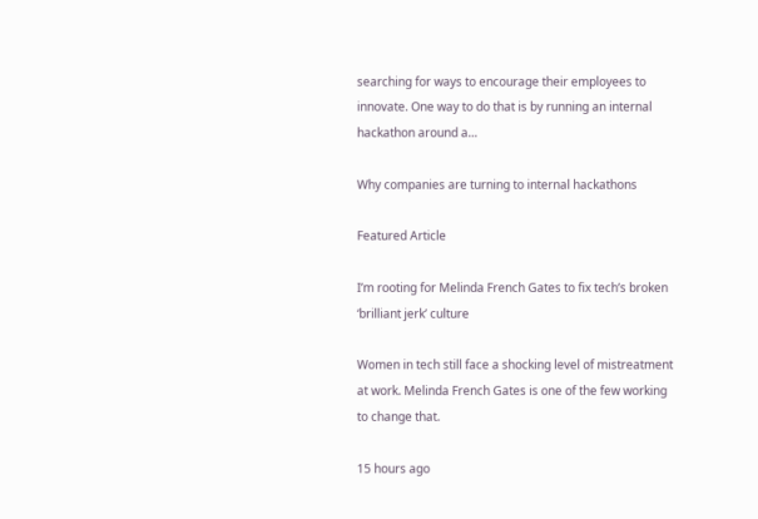searching for ways to encourage their employees to innovate. One way to do that is by running an internal hackathon around a…

Why companies are turning to internal hackathons

Featured Article

I’m rooting for Melinda French Gates to fix tech’s broken ‘brilliant jerk’ culture

Women in tech still face a shocking level of mistreatment at work. Melinda French Gates is one of the few working to change that.

15 hours ago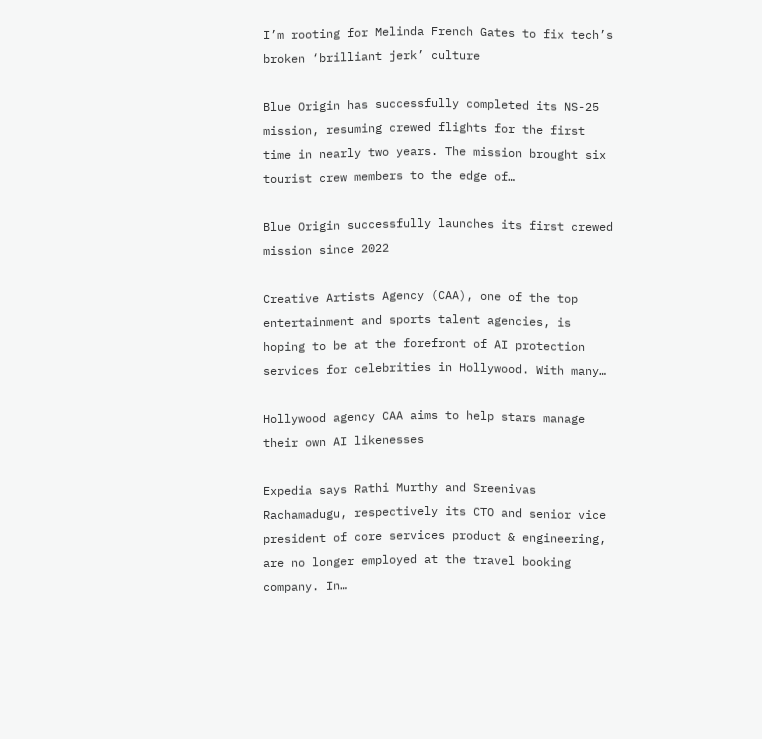I’m rooting for Melinda French Gates to fix tech’s  broken ‘brilliant jerk’ culture

Blue Origin has successfully completed its NS-25 mission, resuming crewed flights for the first time in nearly two years. The mission brought six tourist crew members to the edge of…

Blue Origin successfully launches its first crewed mission since 2022

Creative Artists Agency (CAA), one of the top entertainment and sports talent agencies, is hoping to be at the forefront of AI protection services for celebrities in Hollywood. With many…

Hollywood agency CAA aims to help stars manage their own AI likenesses

Expedia says Rathi Murthy and Sreenivas Rachamadugu, respectively its CTO and senior vice president of core services product & engineering, are no longer employed at the travel booking company. In…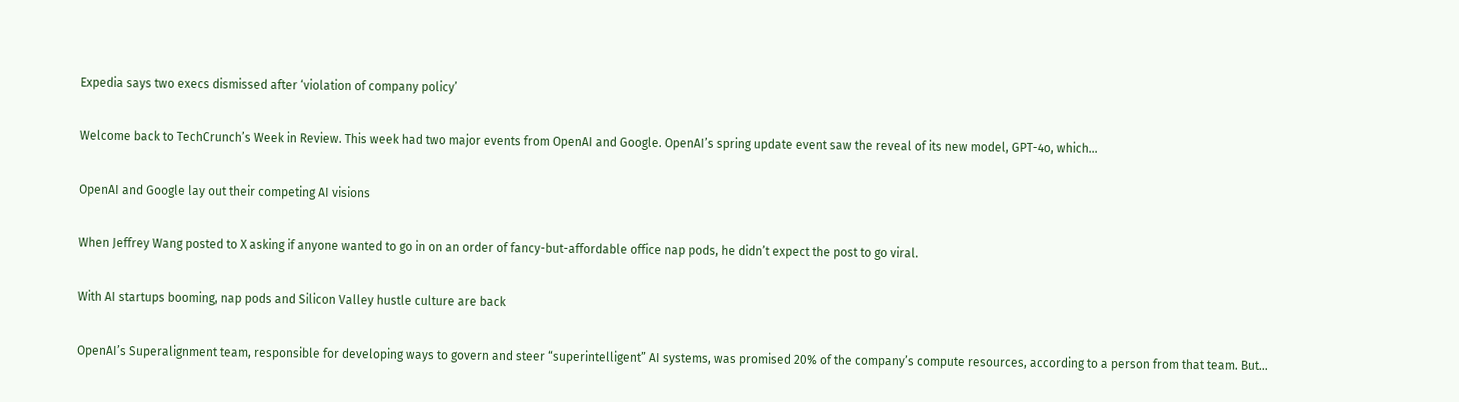Expedia says two execs dismissed after ‘violation of company policy’

Welcome back to TechCrunch’s Week in Review. This week had two major events from OpenAI and Google. OpenAI’s spring update event saw the reveal of its new model, GPT-4o, which…

OpenAI and Google lay out their competing AI visions

When Jeffrey Wang posted to X asking if anyone wanted to go in on an order of fancy-but-affordable office nap pods, he didn’t expect the post to go viral.

With AI startups booming, nap pods and Silicon Valley hustle culture are back

OpenAI’s Superalignment team, responsible for developing ways to govern and steer “superintelligent” AI systems, was promised 20% of the company’s compute resources, according to a person from that team. But…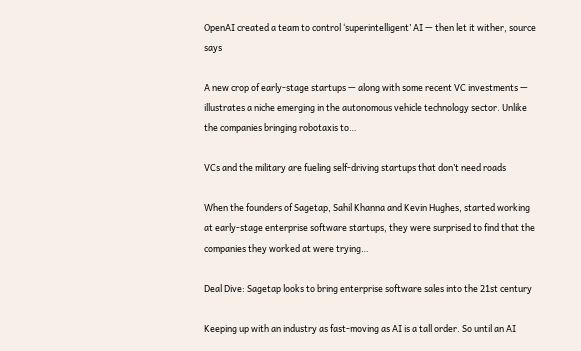OpenAI created a team to control ‘superintelligent’ AI — then let it wither, source says

A new crop of early-stage startups — along with some recent VC investments — illustrates a niche emerging in the autonomous vehicle technology sector. Unlike the companies bringing robotaxis to…

VCs and the military are fueling self-driving startups that don’t need roads

When the founders of Sagetap, Sahil Khanna and Kevin Hughes, started working at early-stage enterprise software startups, they were surprised to find that the companies they worked at were trying…

Deal Dive: Sagetap looks to bring enterprise software sales into the 21st century

Keeping up with an industry as fast-moving as AI is a tall order. So until an AI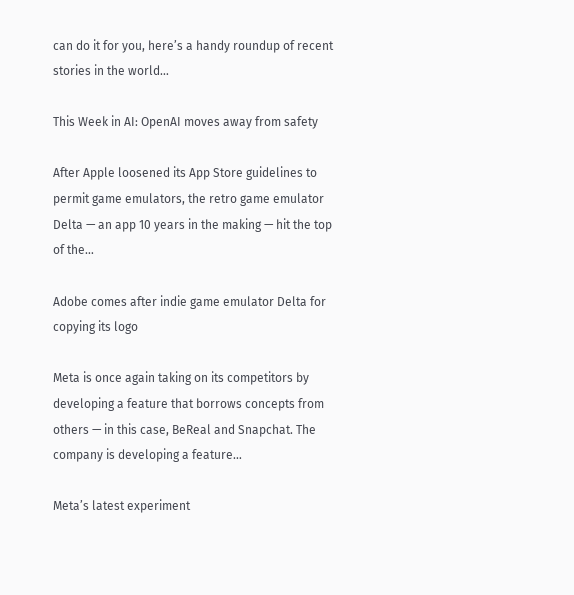can do it for you, here’s a handy roundup of recent stories in the world…

This Week in AI: OpenAI moves away from safety

After Apple loosened its App Store guidelines to permit game emulators, the retro game emulator Delta — an app 10 years in the making — hit the top of the…

Adobe comes after indie game emulator Delta for copying its logo

Meta is once again taking on its competitors by developing a feature that borrows concepts from others — in this case, BeReal and Snapchat. The company is developing a feature…

Meta’s latest experiment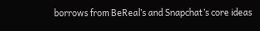borrows from BeReal’s and Snapchat’s core ideas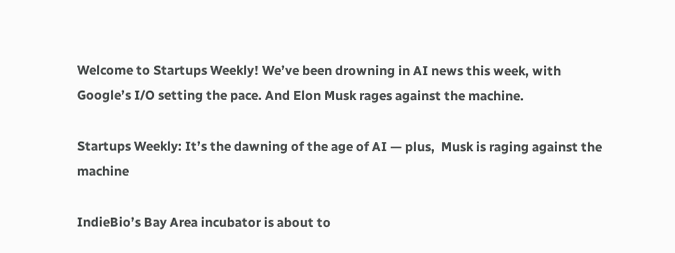Welcome to Startups Weekly! We’ve been drowning in AI news this week, with Google’s I/O setting the pace. And Elon Musk rages against the machine.

Startups Weekly: It’s the dawning of the age of AI — plus,  Musk is raging against the machine

IndieBio’s Bay Area incubator is about to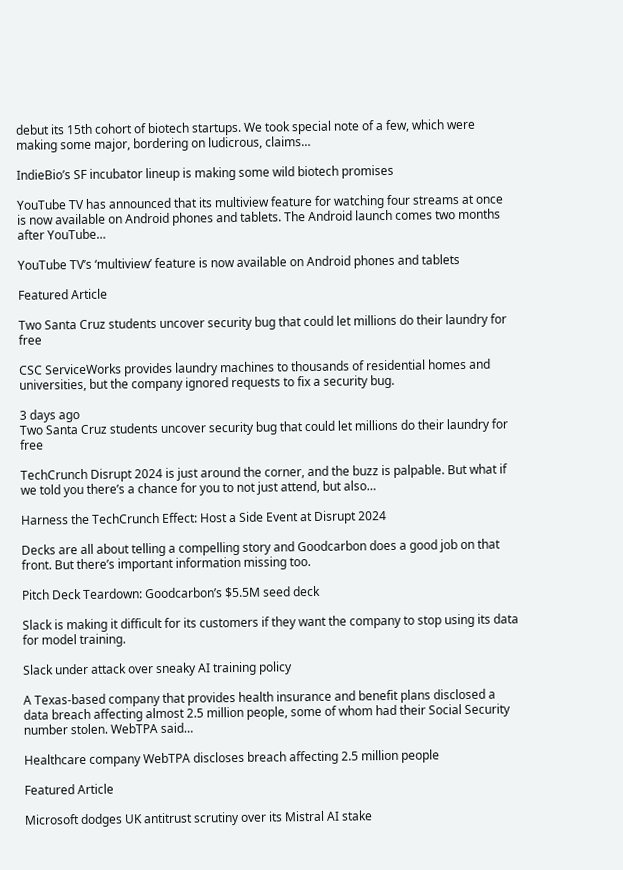debut its 15th cohort of biotech startups. We took special note of a few, which were making some major, bordering on ludicrous, claims…

IndieBio’s SF incubator lineup is making some wild biotech promises

YouTube TV has announced that its multiview feature for watching four streams at once is now available on Android phones and tablets. The Android launch comes two months after YouTube…

YouTube TV’s ‘multiview’ feature is now available on Android phones and tablets

Featured Article

Two Santa Cruz students uncover security bug that could let millions do their laundry for free

CSC ServiceWorks provides laundry machines to thousands of residential homes and universities, but the company ignored requests to fix a security bug.

3 days ago
Two Santa Cruz students uncover security bug that could let millions do their laundry for free

TechCrunch Disrupt 2024 is just around the corner, and the buzz is palpable. But what if we told you there’s a chance for you to not just attend, but also…

Harness the TechCrunch Effect: Host a Side Event at Disrupt 2024

Decks are all about telling a compelling story and Goodcarbon does a good job on that front. But there’s important information missing too.

Pitch Deck Teardown: Goodcarbon’s $5.5M seed deck

Slack is making it difficult for its customers if they want the company to stop using its data for model training.

Slack under attack over sneaky AI training policy

A Texas-based company that provides health insurance and benefit plans disclosed a data breach affecting almost 2.5 million people, some of whom had their Social Security number stolen. WebTPA said…

Healthcare company WebTPA discloses breach affecting 2.5 million people

Featured Article

Microsoft dodges UK antitrust scrutiny over its Mistral AI stake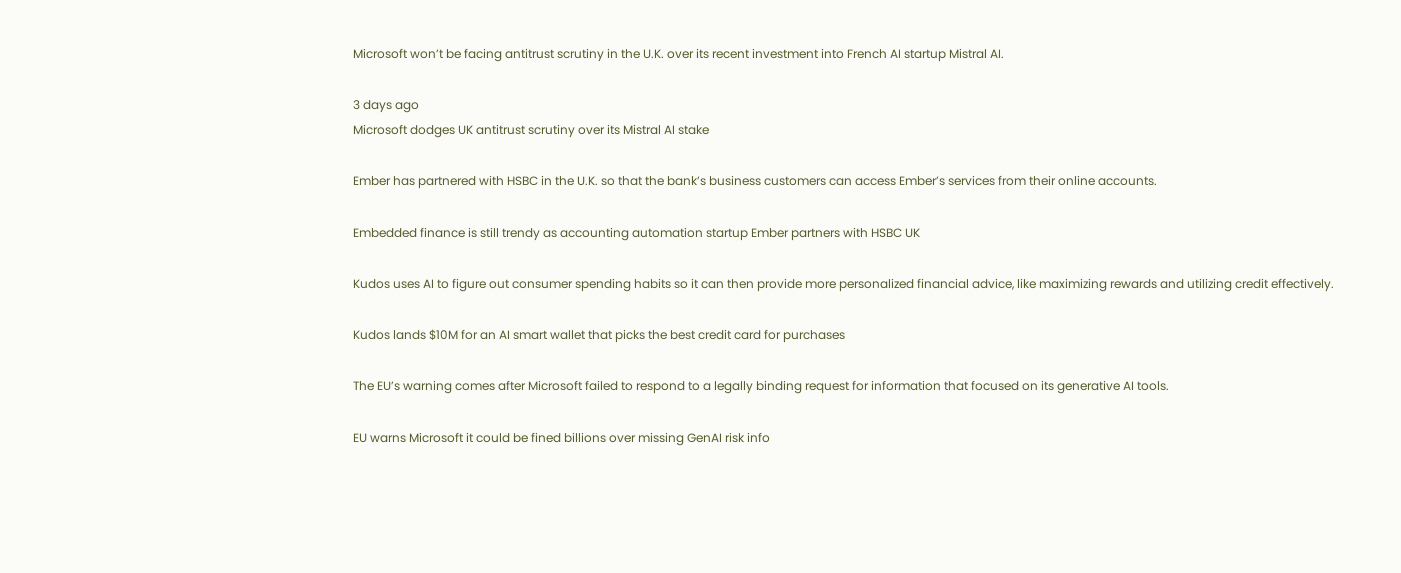Microsoft won’t be facing antitrust scrutiny in the U.K. over its recent investment into French AI startup Mistral AI.

3 days ago
Microsoft dodges UK antitrust scrutiny over its Mistral AI stake

Ember has partnered with HSBC in the U.K. so that the bank’s business customers can access Ember’s services from their online accounts.

Embedded finance is still trendy as accounting automation startup Ember partners with HSBC UK

Kudos uses AI to figure out consumer spending habits so it can then provide more personalized financial advice, like maximizing rewards and utilizing credit effectively.

Kudos lands $10M for an AI smart wallet that picks the best credit card for purchases

The EU’s warning comes after Microsoft failed to respond to a legally binding request for information that focused on its generative AI tools.

EU warns Microsoft it could be fined billions over missing GenAI risk info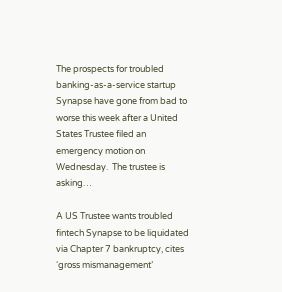The prospects for troubled banking-as-a-service startup Synapse have gone from bad to worse this week after a United States Trustee filed an emergency motion on Wednesday.  The trustee is asking…

A US Trustee wants troubled fintech Synapse to be liquidated via Chapter 7 bankruptcy, cites ‘gross mismanagement’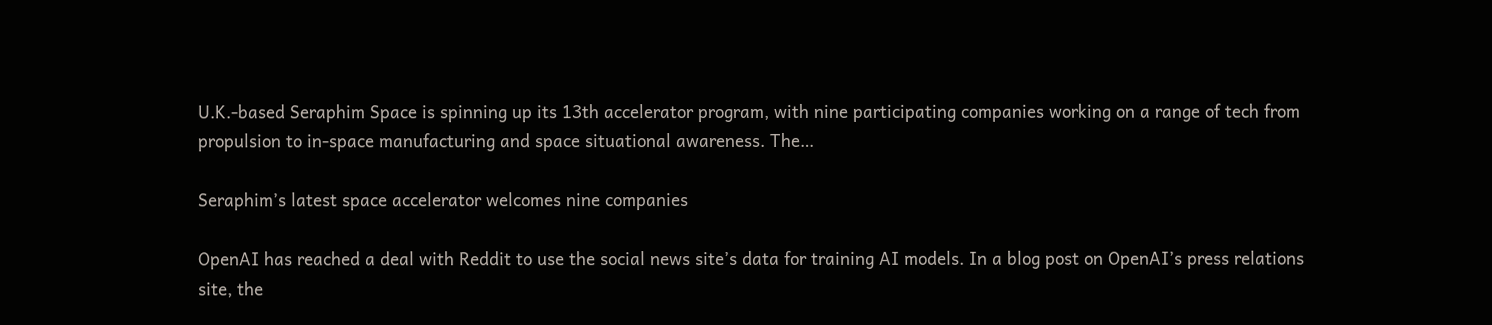U.K.-based Seraphim Space is spinning up its 13th accelerator program, with nine participating companies working on a range of tech from propulsion to in-space manufacturing and space situational awareness. The…

Seraphim’s latest space accelerator welcomes nine companies

OpenAI has reached a deal with Reddit to use the social news site’s data for training AI models. In a blog post on OpenAI’s press relations site, the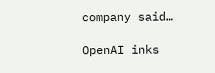company said…

OpenAI inks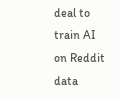deal to train AI on Reddit data